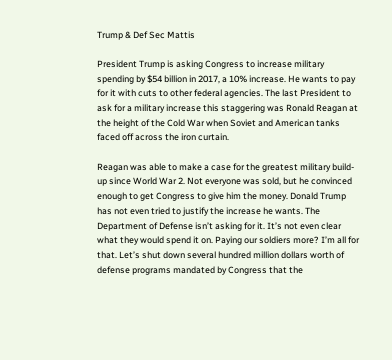Trump & Def Sec Mattis

President Trump is asking Congress to increase military spending by $54 billion in 2017, a 10% increase. He wants to pay for it with cuts to other federal agencies. The last President to ask for a military increase this staggering was Ronald Reagan at the height of the Cold War when Soviet and American tanks faced off across the iron curtain.

Reagan was able to make a case for the greatest military build-up since World War 2. Not everyone was sold, but he convinced enough to get Congress to give him the money. Donald Trump has not even tried to justify the increase he wants. The Department of Defense isn’t asking for it. It’s not even clear what they would spend it on. Paying our soldiers more? I’m all for that. Let’s shut down several hundred million dollars worth of defense programs mandated by Congress that the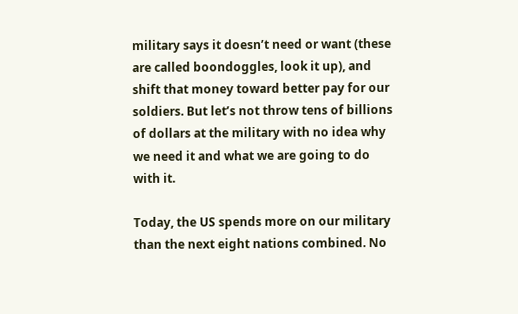military says it doesn’t need or want (these are called boondoggles, look it up), and shift that money toward better pay for our soldiers. But let’s not throw tens of billions of dollars at the military with no idea why we need it and what we are going to do with it.

Today, the US spends more on our military than the next eight nations combined. No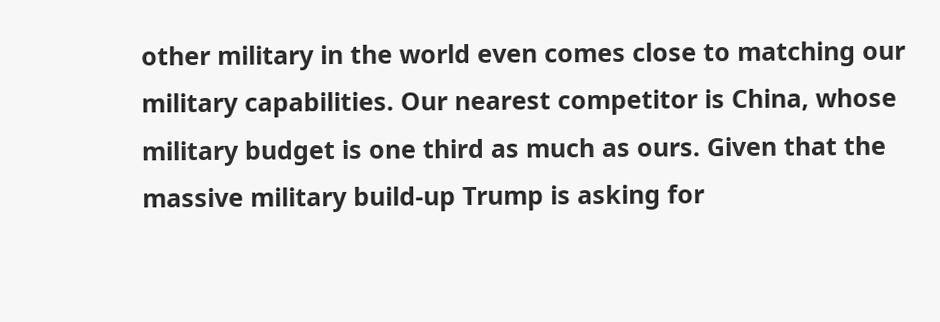other military in the world even comes close to matching our military capabilities. Our nearest competitor is China, whose military budget is one third as much as ours. Given that the massive military build-up Trump is asking for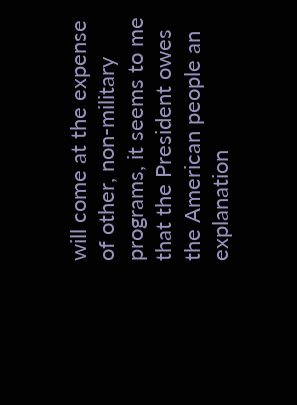will come at the expense of other, non-military programs, it seems to me that the President owes the American people an explanation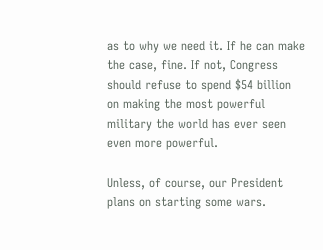as to why we need it. If he can make the case, fine. If not, Congress should refuse to spend $54 billion on making the most powerful military the world has ever seen even more powerful.

Unless, of course, our President plans on starting some wars.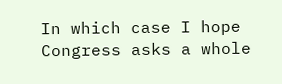In which case I hope Congress asks a whole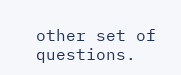other set of questions.